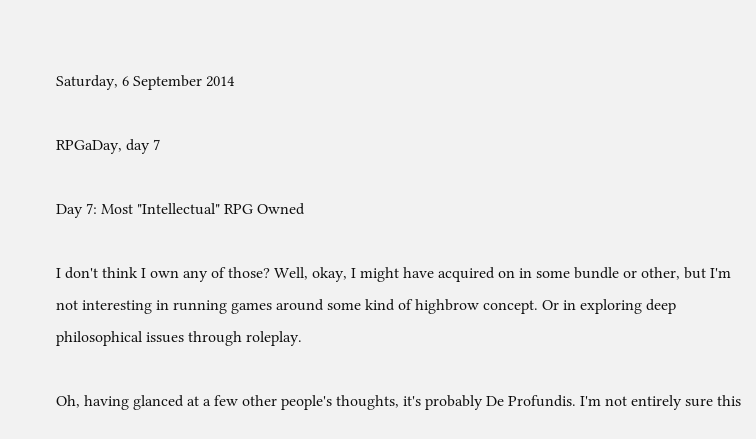Saturday, 6 September 2014

RPGaDay, day 7

Day 7: Most "Intellectual" RPG Owned

I don't think I own any of those? Well, okay, I might have acquired on in some bundle or other, but I'm not interesting in running games around some kind of highbrow concept. Or in exploring deep philosophical issues through roleplay.

Oh, having glanced at a few other people's thoughts, it's probably De Profundis. I'm not entirely sure this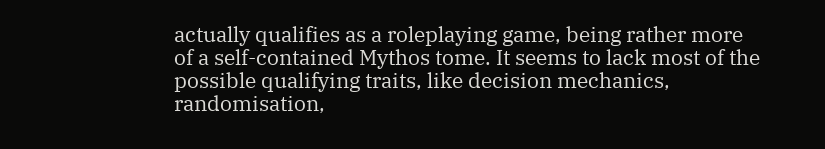actually qualifies as a roleplaying game, being rather more of a self-contained Mythos tome. It seems to lack most of the possible qualifying traits, like decision mechanics, randomisation,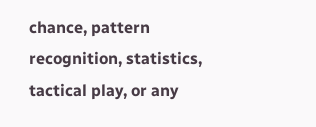chance, pattern recognition, statistics, tactical play, or any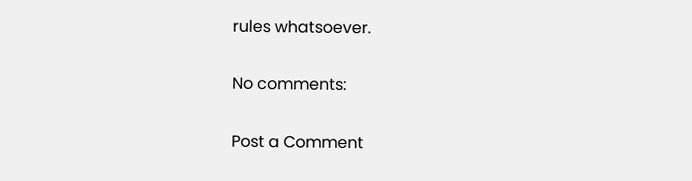rules whatsoever.

No comments:

Post a Comment